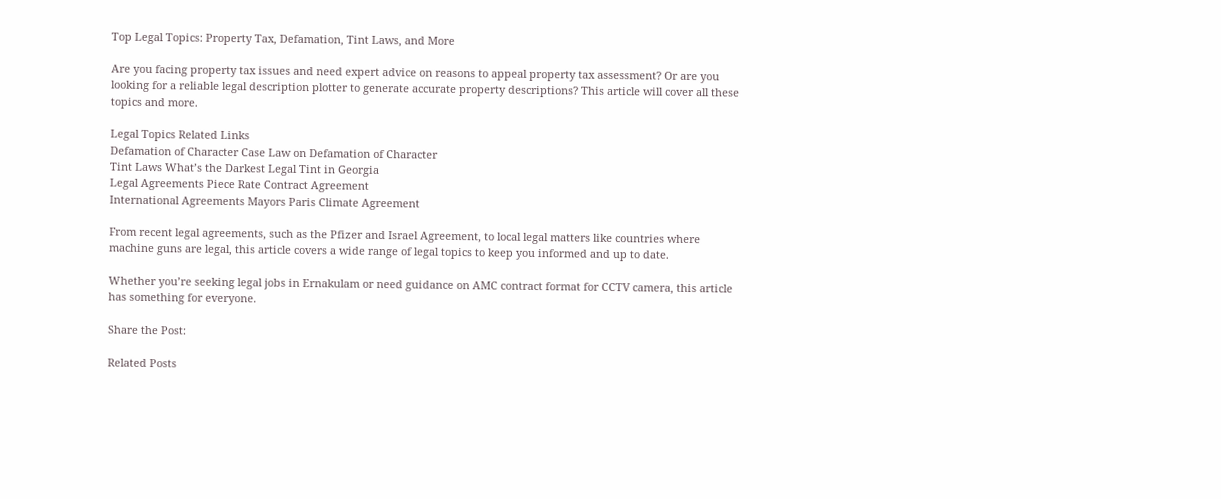Top Legal Topics: Property Tax, Defamation, Tint Laws, and More

Are you facing property tax issues and need expert advice on reasons to appeal property tax assessment? Or are you looking for a reliable legal description plotter to generate accurate property descriptions? This article will cover all these topics and more.

Legal Topics Related Links
Defamation of Character Case Law on Defamation of Character
Tint Laws What’s the Darkest Legal Tint in Georgia
Legal Agreements Piece Rate Contract Agreement
International Agreements Mayors Paris Climate Agreement

From recent legal agreements, such as the Pfizer and Israel Agreement, to local legal matters like countries where machine guns are legal, this article covers a wide range of legal topics to keep you informed and up to date.

Whether you’re seeking legal jobs in Ernakulam or need guidance on AMC contract format for CCTV camera, this article has something for everyone.

Share the Post:

Related Posts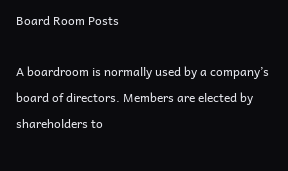Board Room Posts

A boardroom is normally used by a company’s board of directors. Members are elected by shareholders to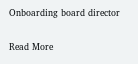Onboarding board director

Read More